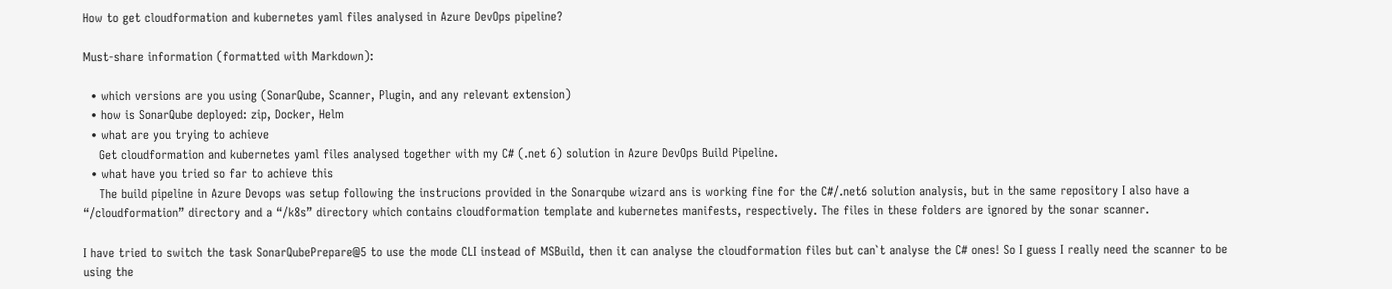How to get cloudformation and kubernetes yaml files analysed in Azure DevOps pipeline?

Must-share information (formatted with Markdown):

  • which versions are you using (SonarQube, Scanner, Plugin, and any relevant extension)
  • how is SonarQube deployed: zip, Docker, Helm
  • what are you trying to achieve
    Get cloudformation and kubernetes yaml files analysed together with my C# (.net 6) solution in Azure DevOps Build Pipeline.
  • what have you tried so far to achieve this
    The build pipeline in Azure Devops was setup following the instrucions provided in the Sonarqube wizard ans is working fine for the C#/.net6 solution analysis, but in the same repository I also have a “/cloudformation” directory and a “/k8s” directory which contains cloudformation template and kubernetes manifests, respectively. The files in these folders are ignored by the sonar scanner.

I have tried to switch the task SonarQubePrepare@5 to use the mode CLI instead of MSBuild, then it can analyse the cloudformation files but can`t analyse the C# ones! So I guess I really need the scanner to be using the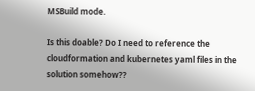MSBuild mode.

Is this doable? Do I need to reference the cloudformation and kubernetes yaml files in the solution somehow??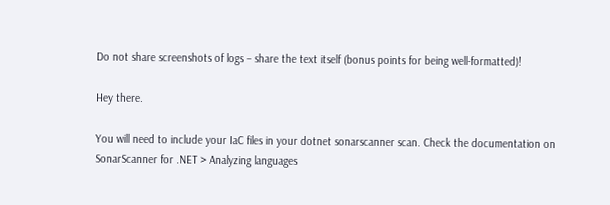Do not share screenshots of logs – share the text itself (bonus points for being well-formatted)!

Hey there.

You will need to include your IaC files in your dotnet sonarscanner scan. Check the documentation on SonarScanner for .NET > Analyzing languages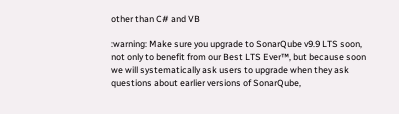other than C# and VB

:warning: Make sure you upgrade to SonarQube v9.9 LTS soon, not only to benefit from our Best LTS Ever™, but because soon we will systematically ask users to upgrade when they ask questions about earlier versions of SonarQube,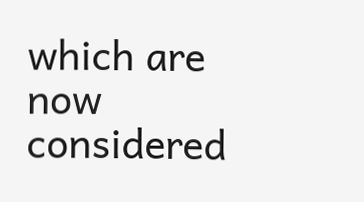which are now considered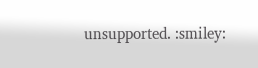unsupported. :smiley: